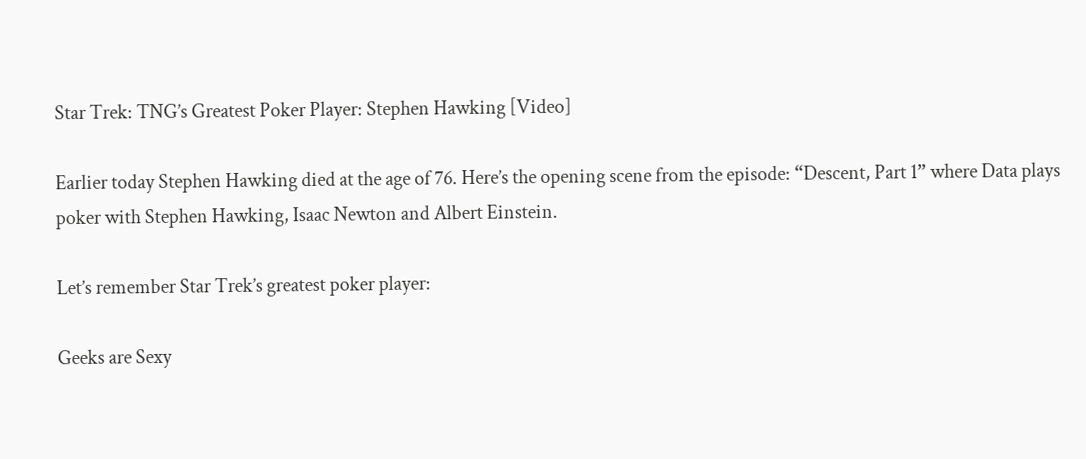Star Trek: TNG’s Greatest Poker Player: Stephen Hawking [Video]

Earlier today Stephen Hawking died at the age of 76. Here’s the opening scene from the episode: “Descent, Part 1” where Data plays poker with Stephen Hawking, Isaac Newton and Albert Einstein.

Let’s remember Star Trek’s greatest poker player:

Geeks are Sexy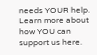needs YOUR help. Learn more about how YOU can support us here.